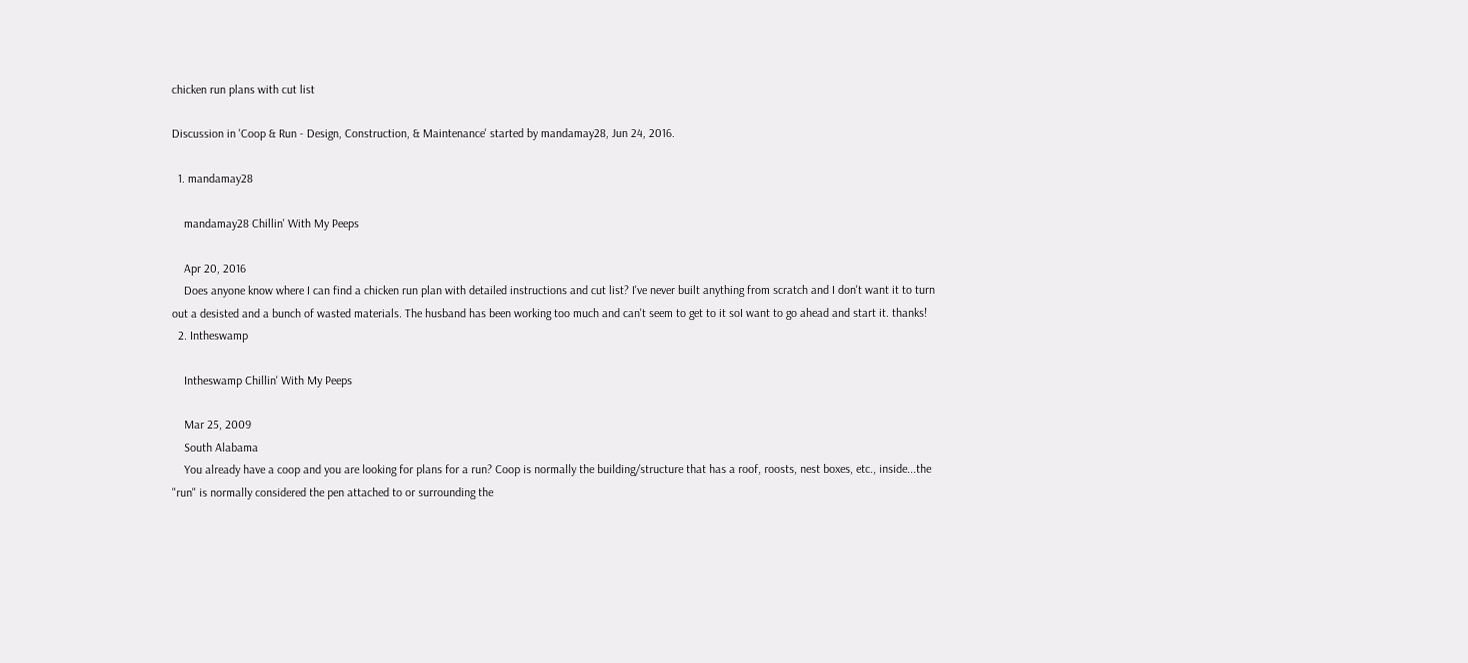chicken run plans with cut list

Discussion in 'Coop & Run - Design, Construction, & Maintenance' started by mandamay28, Jun 24, 2016.

  1. mandamay28

    mandamay28 Chillin' With My Peeps

    Apr 20, 2016
    Does anyone know where I can find a chicken run plan with detailed instructions and cut list? I've never built anything from scratch and I don't want it to turn out a desisted and a bunch of wasted materials. The husband has been working too much and can't seem to get to it soI want to go ahead and start it. thanks!
  2. Intheswamp

    Intheswamp Chillin' With My Peeps

    Mar 25, 2009
    South Alabama
    You already have a coop and you are looking for plans for a run? Coop is normally the building/structure that has a roof, roosts, nest boxes, etc., inside...the "run" is normally considered the pen attached to or surrounding the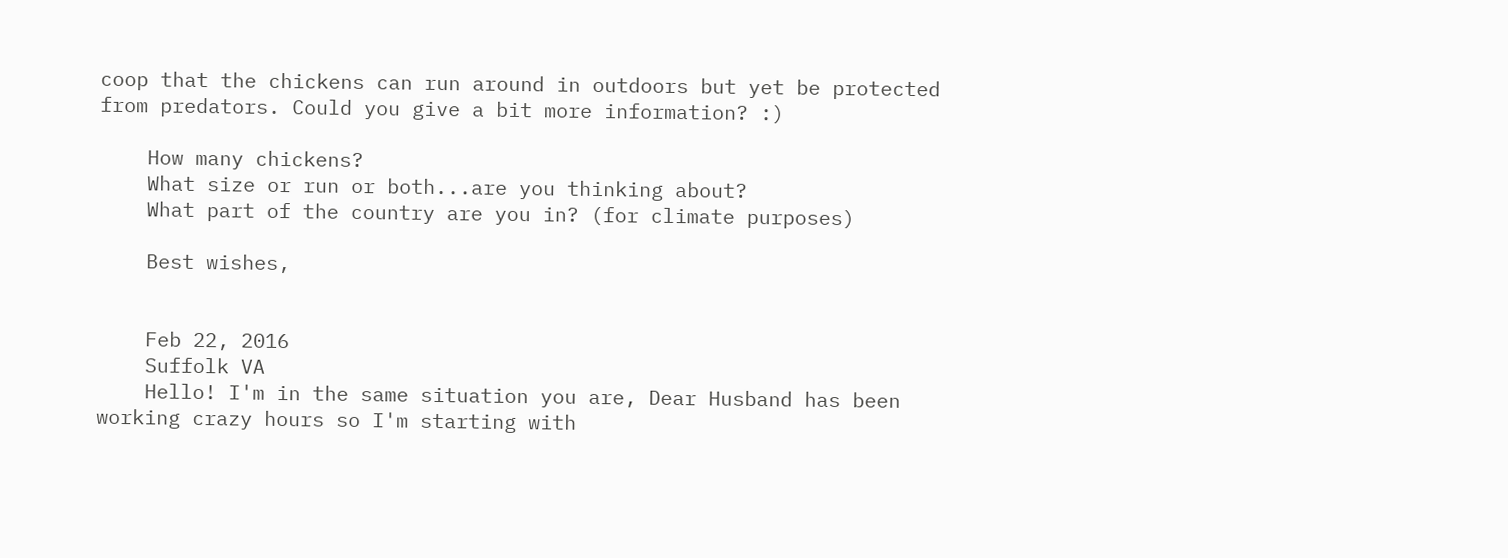coop that the chickens can run around in outdoors but yet be protected from predators. Could you give a bit more information? :)

    How many chickens?
    What size or run or both...are you thinking about?
    What part of the country are you in? (for climate purposes)

    Best wishes,


    Feb 22, 2016
    Suffolk VA
    Hello! I'm in the same situation you are, Dear Husband has been working crazy hours so I'm starting with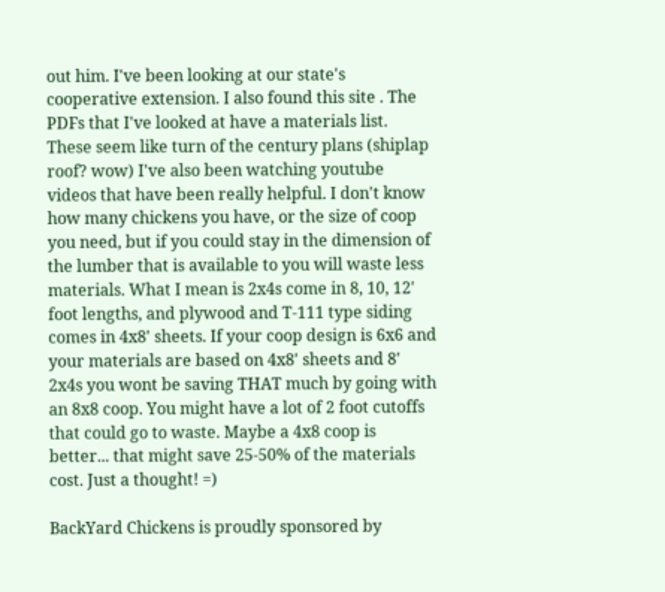out him. I've been looking at our state's cooperative extension. I also found this site . The PDFs that I've looked at have a materials list. These seem like turn of the century plans (shiplap roof? wow) I've also been watching youtube videos that have been really helpful. I don't know how many chickens you have, or the size of coop you need, but if you could stay in the dimension of the lumber that is available to you will waste less materials. What I mean is 2x4s come in 8, 10, 12' foot lengths, and plywood and T-111 type siding comes in 4x8' sheets. If your coop design is 6x6 and your materials are based on 4x8' sheets and 8' 2x4s you wont be saving THAT much by going with an 8x8 coop. You might have a lot of 2 foot cutoffs that could go to waste. Maybe a 4x8 coop is better... that might save 25-50% of the materials cost. Just a thought! =)

BackYard Chickens is proudly sponsored by